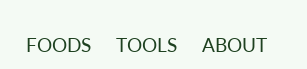FOODS     TOOLS     ABOUT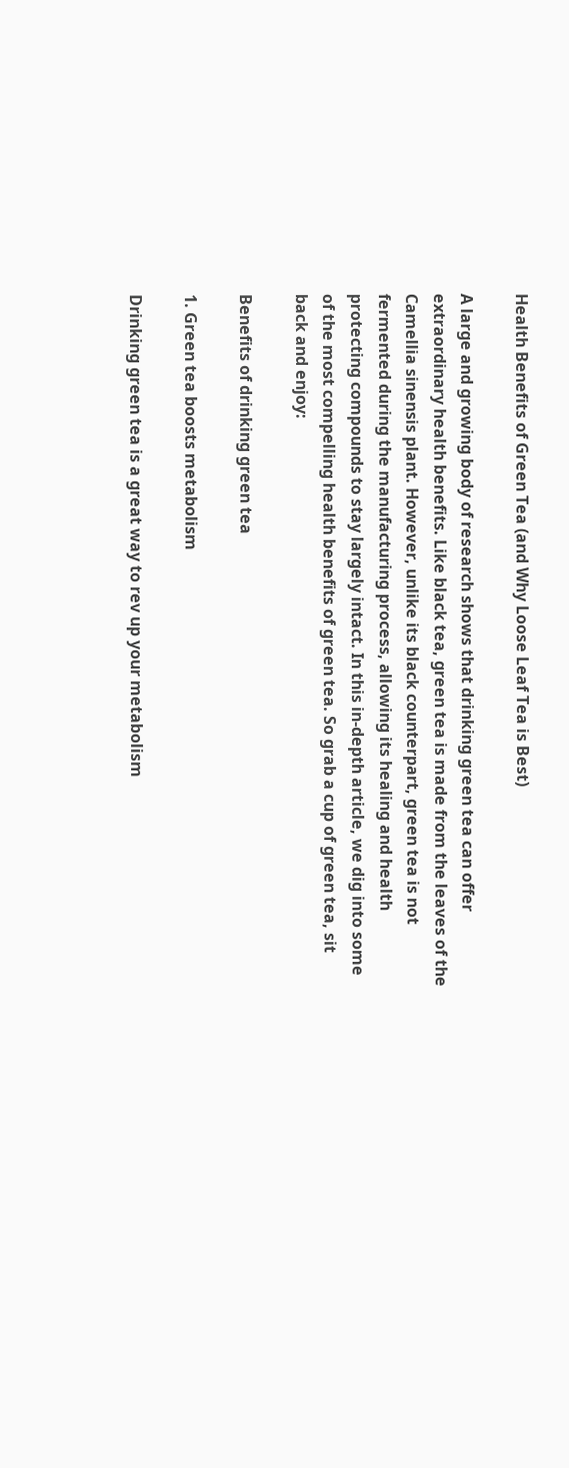Health Benefits of Green Tea (and Why Loose Leaf Tea is Best)

A large and growing body of research shows that drinking green tea can offer extraordinary health benefits. Like black tea, green tea is made from the leaves of the Camellia sinensis plant. However, unlike its black counterpart, green tea is not fermented during the manufacturing process, allowing its healing and health protecting compounds to stay largely intact. In this in-depth article, we dig into some of the most compelling health benefits of green tea. So grab a cup of green tea, sit back and enjoy:

Benefits of drinking green tea

1. Green tea boosts metabolism

Drinking green tea is a great way to rev up your metabolism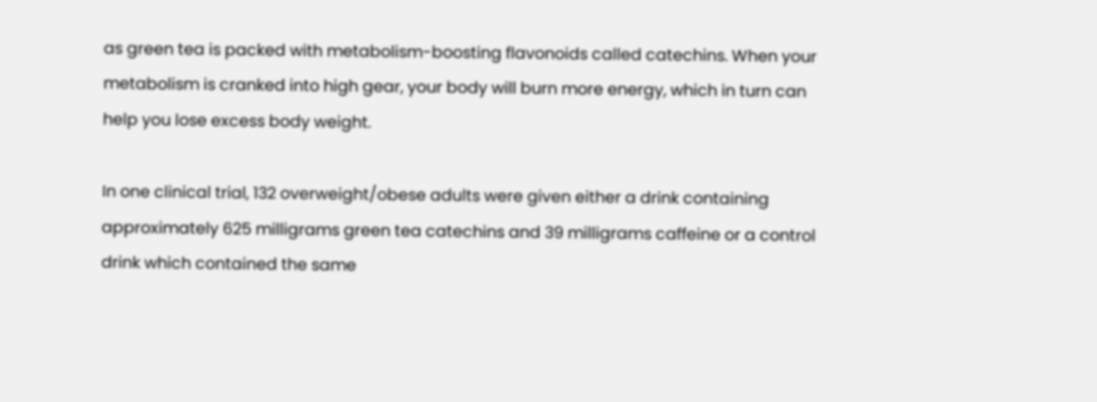as green tea is packed with metabolism-boosting flavonoids called catechins. When your metabolism is cranked into high gear, your body will burn more energy, which in turn can help you lose excess body weight.

In one clinical trial, 132 overweight/obese adults were given either a drink containing approximately 625 milligrams green tea catechins and 39 milligrams caffeine or a control drink which contained the same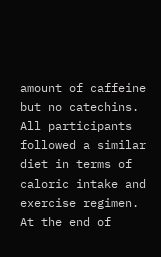amount of caffeine but no catechins. All participants followed a similar diet in terms of caloric intake and exercise regimen. At the end of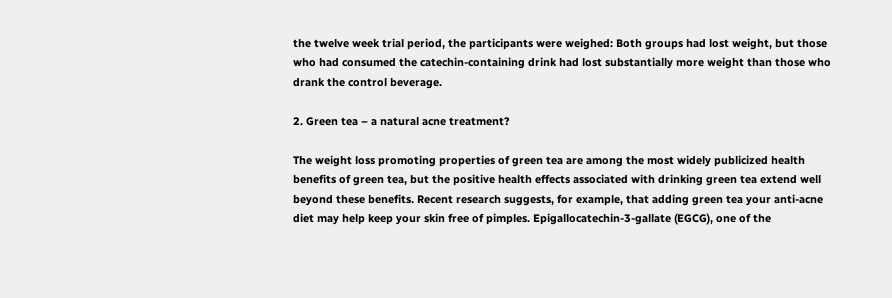the twelve week trial period, the participants were weighed: Both groups had lost weight, but those who had consumed the catechin-containing drink had lost substantially more weight than those who drank the control beverage.

2. Green tea – a natural acne treatment?

The weight loss promoting properties of green tea are among the most widely publicized health benefits of green tea, but the positive health effects associated with drinking green tea extend well beyond these benefits. Recent research suggests, for example, that adding green tea your anti-acne diet may help keep your skin free of pimples. Epigallocatechin-3-gallate (EGCG), one of the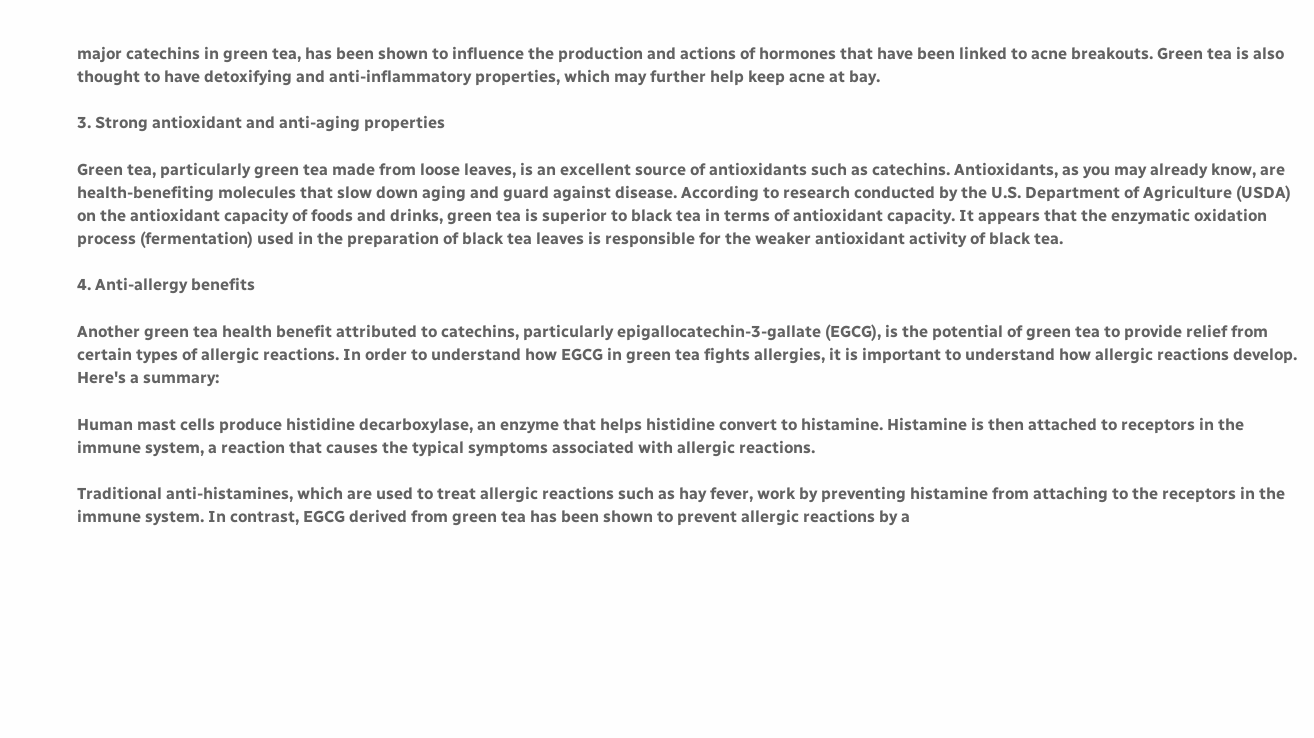major catechins in green tea, has been shown to influence the production and actions of hormones that have been linked to acne breakouts. Green tea is also thought to have detoxifying and anti-inflammatory properties, which may further help keep acne at bay.

3. Strong antioxidant and anti-aging properties

Green tea, particularly green tea made from loose leaves, is an excellent source of antioxidants such as catechins. Antioxidants, as you may already know, are health-benefiting molecules that slow down aging and guard against disease. According to research conducted by the U.S. Department of Agriculture (USDA) on the antioxidant capacity of foods and drinks, green tea is superior to black tea in terms of antioxidant capacity. It appears that the enzymatic oxidation process (fermentation) used in the preparation of black tea leaves is responsible for the weaker antioxidant activity of black tea.

4. Anti-allergy benefits

Another green tea health benefit attributed to catechins, particularly epigallocatechin-3-gallate (EGCG), is the potential of green tea to provide relief from certain types of allergic reactions. In order to understand how EGCG in green tea fights allergies, it is important to understand how allergic reactions develop. Here's a summary:

Human mast cells produce histidine decarboxylase, an enzyme that helps histidine convert to histamine. Histamine is then attached to receptors in the immune system, a reaction that causes the typical symptoms associated with allergic reactions.

Traditional anti-histamines, which are used to treat allergic reactions such as hay fever, work by preventing histamine from attaching to the receptors in the immune system. In contrast, EGCG derived from green tea has been shown to prevent allergic reactions by a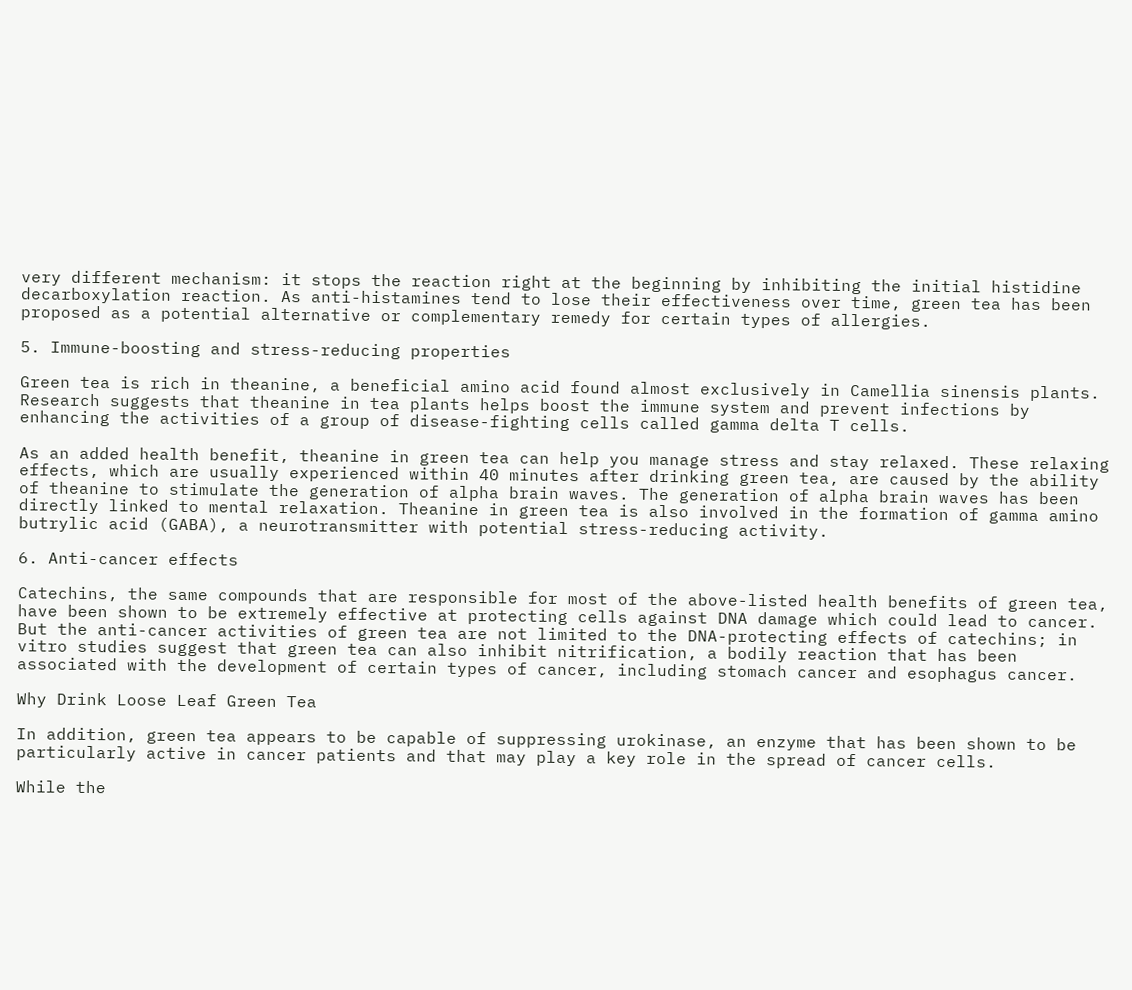very different mechanism: it stops the reaction right at the beginning by inhibiting the initial histidine decarboxylation reaction. As anti-histamines tend to lose their effectiveness over time, green tea has been proposed as a potential alternative or complementary remedy for certain types of allergies.

5. Immune-boosting and stress-reducing properties

Green tea is rich in theanine, a beneficial amino acid found almost exclusively in Camellia sinensis plants. Research suggests that theanine in tea plants helps boost the immune system and prevent infections by enhancing the activities of a group of disease-fighting cells called gamma delta T cells.

As an added health benefit, theanine in green tea can help you manage stress and stay relaxed. These relaxing effects, which are usually experienced within 40 minutes after drinking green tea, are caused by the ability of theanine to stimulate the generation of alpha brain waves. The generation of alpha brain waves has been directly linked to mental relaxation. Theanine in green tea is also involved in the formation of gamma amino butrylic acid (GABA), a neurotransmitter with potential stress-reducing activity.

6. Anti-cancer effects

Catechins, the same compounds that are responsible for most of the above-listed health benefits of green tea, have been shown to be extremely effective at protecting cells against DNA damage which could lead to cancer. But the anti-cancer activities of green tea are not limited to the DNA-protecting effects of catechins; in vitro studies suggest that green tea can also inhibit nitrification, a bodily reaction that has been associated with the development of certain types of cancer, including stomach cancer and esophagus cancer.

Why Drink Loose Leaf Green Tea

In addition, green tea appears to be capable of suppressing urokinase, an enzyme that has been shown to be particularly active in cancer patients and that may play a key role in the spread of cancer cells.

While the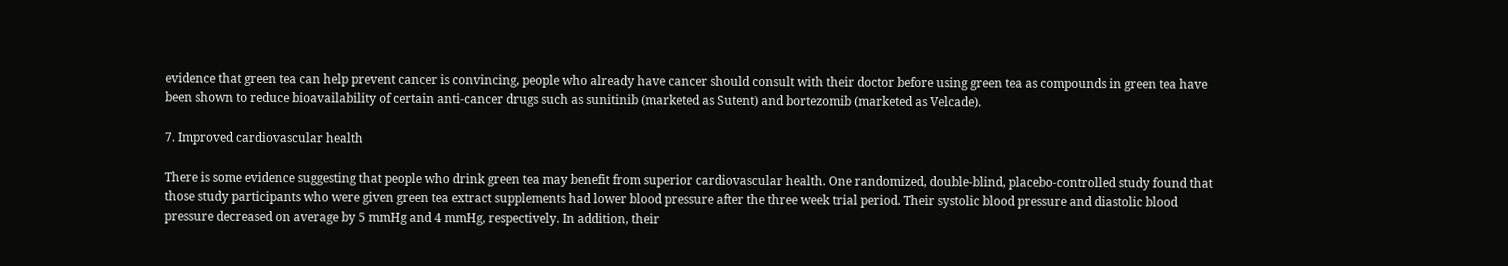evidence that green tea can help prevent cancer is convincing, people who already have cancer should consult with their doctor before using green tea as compounds in green tea have been shown to reduce bioavailability of certain anti-cancer drugs such as sunitinib (marketed as Sutent) and bortezomib (marketed as Velcade).

7. Improved cardiovascular health

There is some evidence suggesting that people who drink green tea may benefit from superior cardiovascular health. One randomized, double-blind, placebo-controlled study found that those study participants who were given green tea extract supplements had lower blood pressure after the three week trial period. Their systolic blood pressure and diastolic blood pressure decreased on average by 5 mmHg and 4 mmHg, respectively. In addition, their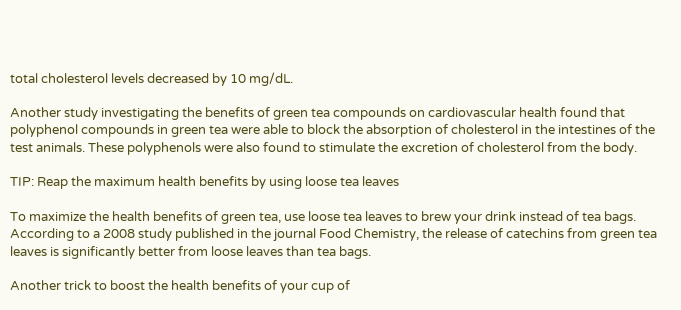total cholesterol levels decreased by 10 mg/dL.

Another study investigating the benefits of green tea compounds on cardiovascular health found that polyphenol compounds in green tea were able to block the absorption of cholesterol in the intestines of the test animals. These polyphenols were also found to stimulate the excretion of cholesterol from the body.

TIP: Reap the maximum health benefits by using loose tea leaves

To maximize the health benefits of green tea, use loose tea leaves to brew your drink instead of tea bags. According to a 2008 study published in the journal Food Chemistry, the release of catechins from green tea leaves is significantly better from loose leaves than tea bags.

Another trick to boost the health benefits of your cup of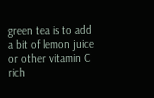green tea is to add a bit of lemon juice or other vitamin C rich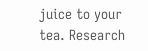juice to your tea. Research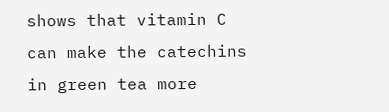shows that vitamin C can make the catechins in green tea more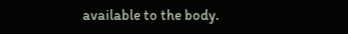available to the body.